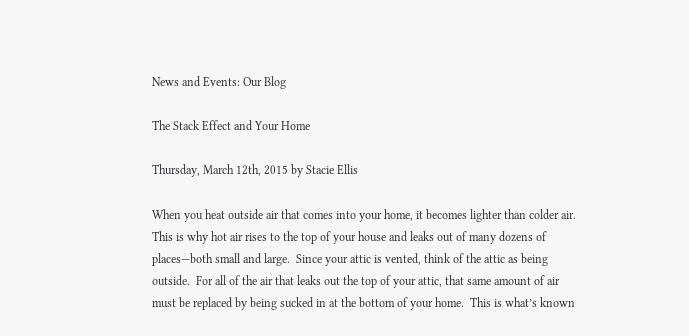News and Events: Our Blog

The Stack Effect and Your Home

Thursday, March 12th, 2015 by Stacie Ellis

When you heat outside air that comes into your home, it becomes lighter than colder air.  This is why hot air rises to the top of your house and leaks out of many dozens of places—both small and large.  Since your attic is vented, think of the attic as being outside.  For all of the air that leaks out the top of your attic, that same amount of air must be replaced by being sucked in at the bottom of your home.  This is what’s known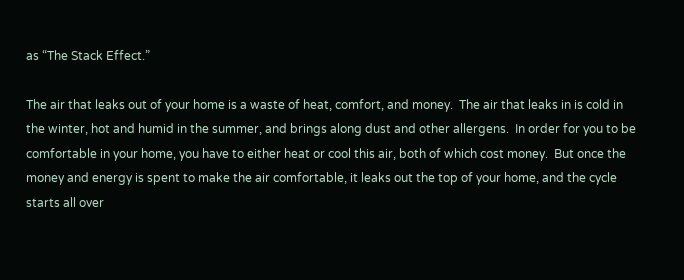as “The Stack Effect.”

The air that leaks out of your home is a waste of heat, comfort, and money.  The air that leaks in is cold in the winter, hot and humid in the summer, and brings along dust and other allergens.  In order for you to be comfortable in your home, you have to either heat or cool this air, both of which cost money.  But once the money and energy is spent to make the air comfortable, it leaks out the top of your home, and the cycle starts all over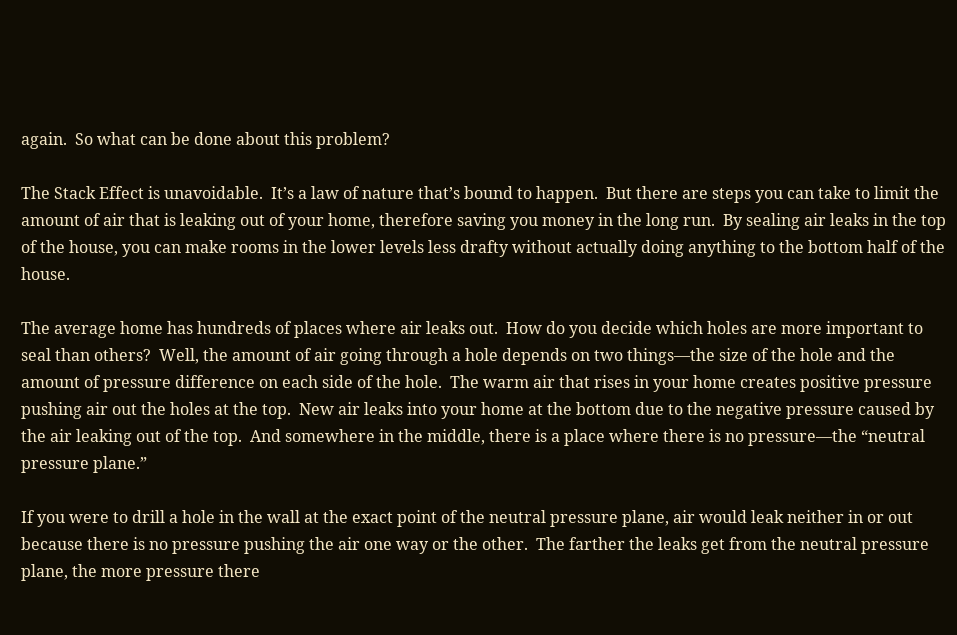again.  So what can be done about this problem?

The Stack Effect is unavoidable.  It’s a law of nature that’s bound to happen.  But there are steps you can take to limit the amount of air that is leaking out of your home, therefore saving you money in the long run.  By sealing air leaks in the top of the house, you can make rooms in the lower levels less drafty without actually doing anything to the bottom half of the house.

The average home has hundreds of places where air leaks out.  How do you decide which holes are more important to seal than others?  Well, the amount of air going through a hole depends on two things—the size of the hole and the amount of pressure difference on each side of the hole.  The warm air that rises in your home creates positive pressure pushing air out the holes at the top.  New air leaks into your home at the bottom due to the negative pressure caused by the air leaking out of the top.  And somewhere in the middle, there is a place where there is no pressure—the “neutral pressure plane.”

If you were to drill a hole in the wall at the exact point of the neutral pressure plane, air would leak neither in or out because there is no pressure pushing the air one way or the other.  The farther the leaks get from the neutral pressure plane, the more pressure there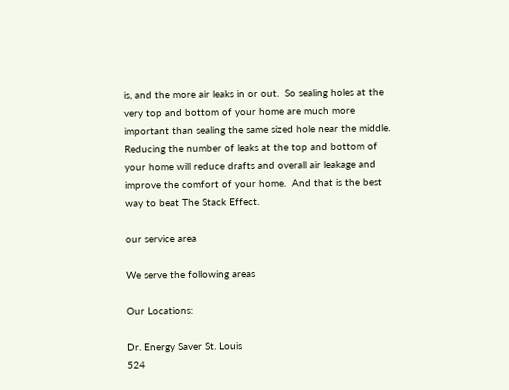is, and the more air leaks in or out.  So sealing holes at the very top and bottom of your home are much more important than sealing the same sized hole near the middle.  Reducing the number of leaks at the top and bottom of your home will reduce drafts and overall air leakage and improve the comfort of your home.  And that is the best way to beat The Stack Effect.

our service area

We serve the following areas

Our Locations:

Dr. Energy Saver St. Louis
524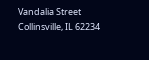Vandalia Street
Collinsville, IL 62234